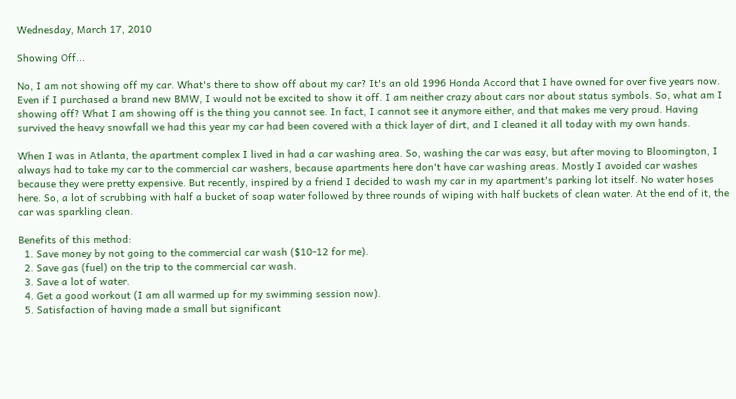Wednesday, March 17, 2010

Showing Off...

No, I am not showing off my car. What's there to show off about my car? It's an old 1996 Honda Accord that I have owned for over five years now. Even if I purchased a brand new BMW, I would not be excited to show it off. I am neither crazy about cars nor about status symbols. So, what am I showing off? What I am showing off is the thing you cannot see. In fact, I cannot see it anymore either, and that makes me very proud. Having survived the heavy snowfall we had this year my car had been covered with a thick layer of dirt, and I cleaned it all today with my own hands.

When I was in Atlanta, the apartment complex I lived in had a car washing area. So, washing the car was easy, but after moving to Bloomington, I always had to take my car to the commercial car washers, because apartments here don't have car washing areas. Mostly I avoided car washes because they were pretty expensive. But recently, inspired by a friend I decided to wash my car in my apartment's parking lot itself. No water hoses here. So, a lot of scrubbing with half a bucket of soap water followed by three rounds of wiping with half buckets of clean water. At the end of it, the car was sparkling clean.

Benefits of this method:
  1. Save money by not going to the commercial car wash ($10-12 for me).
  2. Save gas (fuel) on the trip to the commercial car wash.
  3. Save a lot of water.
  4. Get a good workout (I am all warmed up for my swimming session now).
  5. Satisfaction of having made a small but significant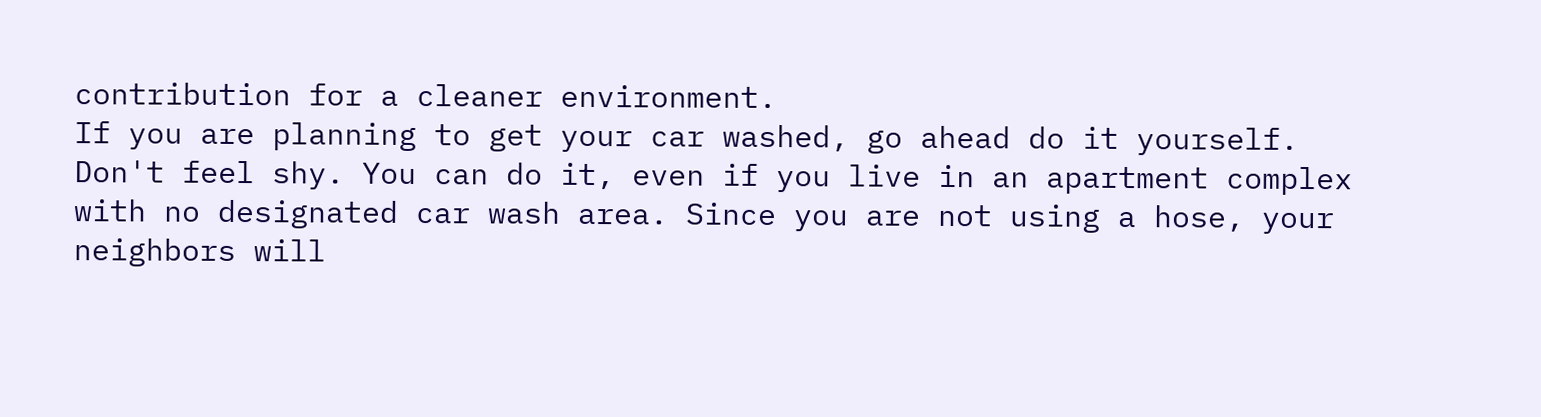contribution for a cleaner environment.
If you are planning to get your car washed, go ahead do it yourself. Don't feel shy. You can do it, even if you live in an apartment complex with no designated car wash area. Since you are not using a hose, your neighbors will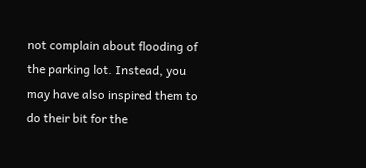not complain about flooding of the parking lot. Instead, you may have also inspired them to do their bit for the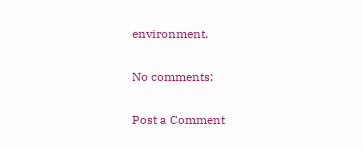environment.

No comments:

Post a Comment